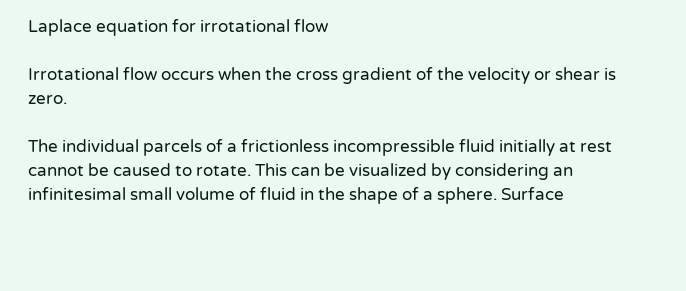Laplace equation for irrotational flow

Irrotational flow occurs when the cross gradient of the velocity or shear is zero.

The individual parcels of a frictionless incompressible fluid initially at rest cannot be caused to rotate. This can be visualized by considering an infinitesimal small volume of fluid in the shape of a sphere. Surface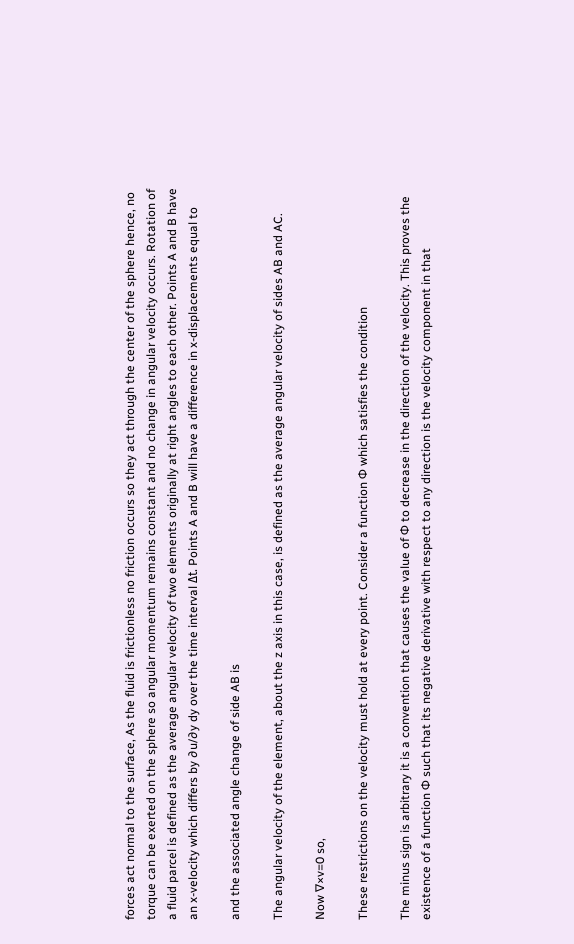forces act normal to the surface, As the fluid is frictionless no friction occurs so they act through the center of the sphere hence, no torque can be exerted on the sphere so angular momentum remains constant and no change in angular velocity occurs. Rotation of a fluid parcel is defined as the average angular velocity of two elements originally at right angles to each other. Points A and B have an x-velocity which differs by ∂u/∂y dy over the time interval Δt. Points A and B will have a difference in x-displacements equal to

and the associated angle change of side AB is

The angular velocity of the element, about the z axis in this case, is defined as the average angular velocity of sides AB and AC.

Now ∇×v=0 so,

These restrictions on the velocity must hold at every point. Consider a function Φ which satisfies the condition

The minus sign is arbitrary it is a convention that causes the value of Φ to decrease in the direction of the velocity. This proves the existence of a function Φ such that its negative derivative with respect to any direction is the velocity component in that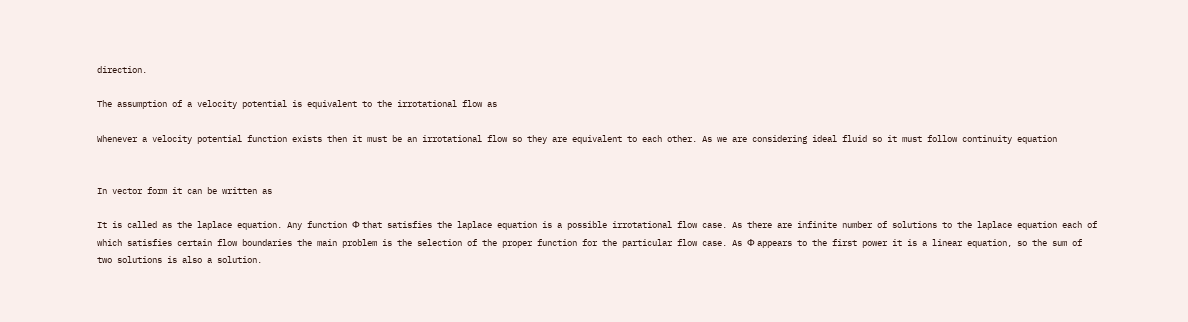direction.

The assumption of a velocity potential is equivalent to the irrotational flow as

Whenever a velocity potential function exists then it must be an irrotational flow so they are equivalent to each other. As we are considering ideal fluid so it must follow continuity equation


In vector form it can be written as

It is called as the laplace equation. Any function Φ that satisfies the laplace equation is a possible irrotational flow case. As there are infinite number of solutions to the laplace equation each of which satisfies certain flow boundaries the main problem is the selection of the proper function for the particular flow case. As Φ appears to the first power it is a linear equation, so the sum of two solutions is also a solution.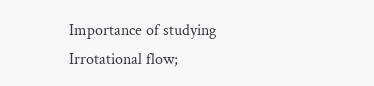Importance of studying Irrotational flow;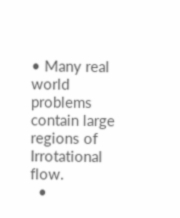• Many real world problems contain large regions of Irrotational flow.
  •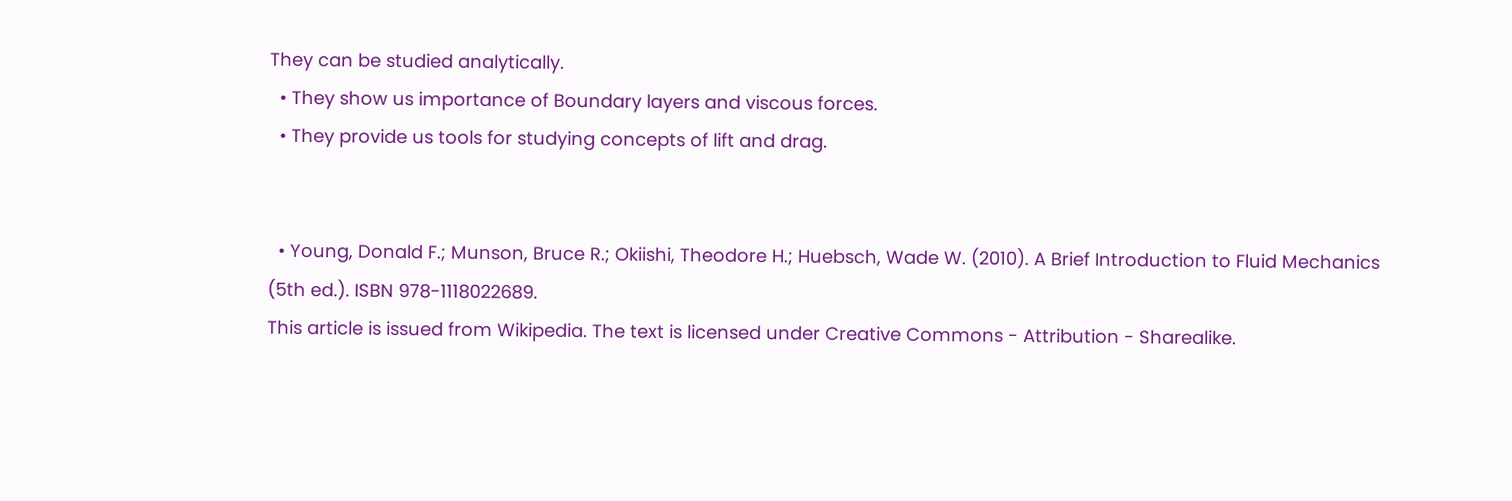They can be studied analytically.
  • They show us importance of Boundary layers and viscous forces.
  • They provide us tools for studying concepts of lift and drag.


  • Young, Donald F.; Munson, Bruce R.; Okiishi, Theodore H.; Huebsch, Wade W. (2010). A Brief Introduction to Fluid Mechanics (5th ed.). ISBN 978-1118022689.
This article is issued from Wikipedia. The text is licensed under Creative Commons - Attribution - Sharealike.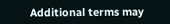Additional terms may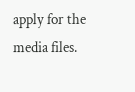apply for the media files.